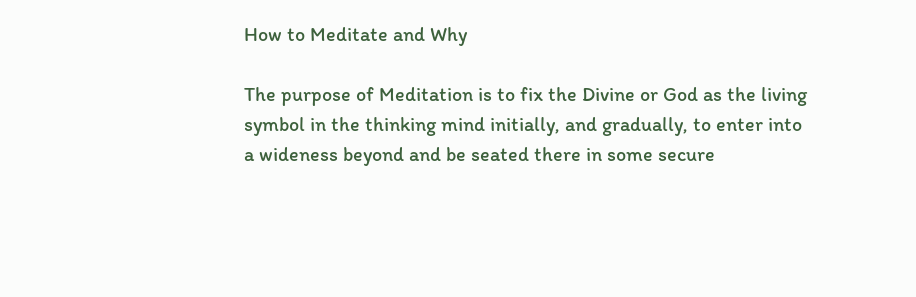How to Meditate and Why

The purpose of Meditation is to fix the Divine or God as the living symbol in the thinking mind initially, and gradually, to enter into a wideness beyond and be seated there in some secure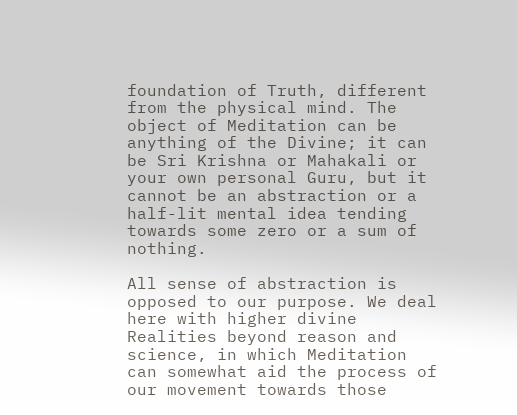foundation of Truth, different from the physical mind. The object of Meditation can be anything of the Divine; it can be Sri Krishna or Mahakali or your own personal Guru, but it cannot be an abstraction or a half-lit mental idea tending towards some zero or a sum of nothing.

All sense of abstraction is opposed to our purpose. We deal here with higher divine Realities beyond reason and science, in which Meditation can somewhat aid the process of our movement towards those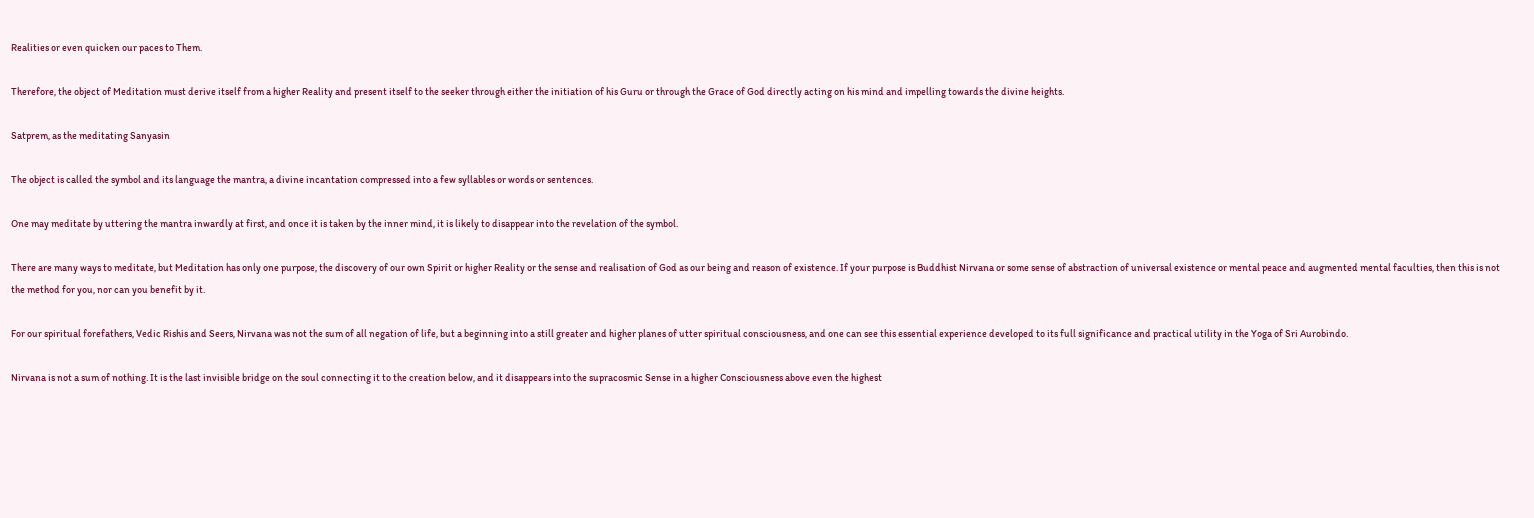Realities or even quicken our paces to Them.

Therefore, the object of Meditation must derive itself from a higher Reality and present itself to the seeker through either the initiation of his Guru or through the Grace of God directly acting on his mind and impelling towards the divine heights.

Satprem, as the meditating Sanyasin

The object is called the symbol and its language the mantra, a divine incantation compressed into a few syllables or words or sentences.

One may meditate by uttering the mantra inwardly at first, and once it is taken by the inner mind, it is likely to disappear into the revelation of the symbol.

There are many ways to meditate, but Meditation has only one purpose, the discovery of our own Spirit or higher Reality or the sense and realisation of God as our being and reason of existence. If your purpose is Buddhist Nirvana or some sense of abstraction of universal existence or mental peace and augmented mental faculties, then this is not the method for you, nor can you benefit by it.

For our spiritual forefathers, Vedic Rishis and Seers, Nirvana was not the sum of all negation of life, but a beginning into a still greater and higher planes of utter spiritual consciousness, and one can see this essential experience developed to its full significance and practical utility in the Yoga of Sri Aurobindo.

Nirvana is not a sum of nothing. It is the last invisible bridge on the soul connecting it to the creation below, and it disappears into the supracosmic Sense in a higher Consciousness above even the highest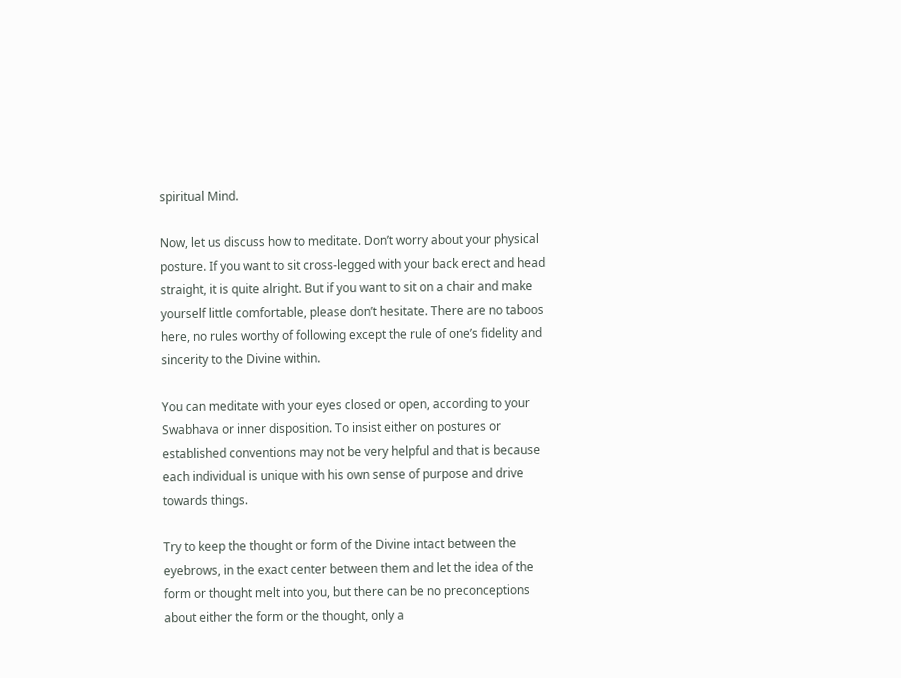spiritual Mind.

Now, let us discuss how to meditate. Don’t worry about your physical posture. If you want to sit cross-legged with your back erect and head straight, it is quite alright. But if you want to sit on a chair and make yourself little comfortable, please don’t hesitate. There are no taboos here, no rules worthy of following except the rule of one’s fidelity and sincerity to the Divine within.

You can meditate with your eyes closed or open, according to your Swabhava or inner disposition. To insist either on postures or established conventions may not be very helpful and that is because each individual is unique with his own sense of purpose and drive towards things.

Try to keep the thought or form of the Divine intact between the eyebrows, in the exact center between them and let the idea of the form or thought melt into you, but there can be no preconceptions about either the form or the thought, only a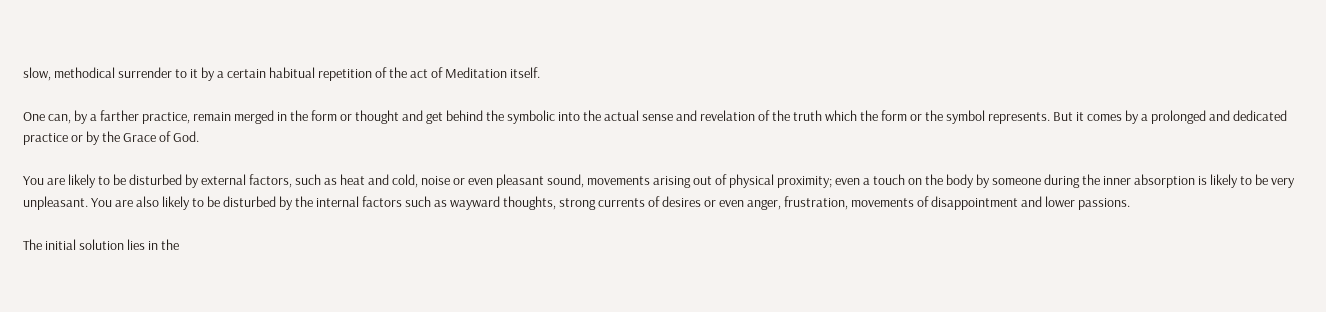slow, methodical surrender to it by a certain habitual repetition of the act of Meditation itself.

One can, by a farther practice, remain merged in the form or thought and get behind the symbolic into the actual sense and revelation of the truth which the form or the symbol represents. But it comes by a prolonged and dedicated practice or by the Grace of God.

You are likely to be disturbed by external factors, such as heat and cold, noise or even pleasant sound, movements arising out of physical proximity; even a touch on the body by someone during the inner absorption is likely to be very unpleasant. You are also likely to be disturbed by the internal factors such as wayward thoughts, strong currents of desires or even anger, frustration, movements of disappointment and lower passions.

The initial solution lies in the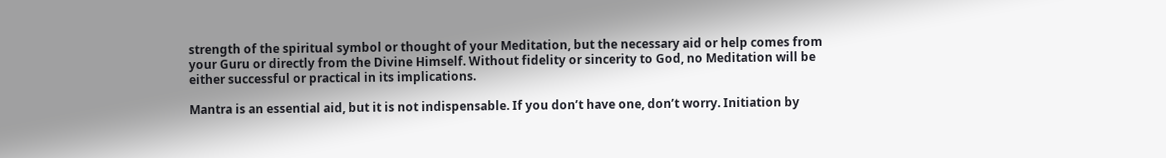strength of the spiritual symbol or thought of your Meditation, but the necessary aid or help comes from your Guru or directly from the Divine Himself. Without fidelity or sincerity to God, no Meditation will be either successful or practical in its implications.

Mantra is an essential aid, but it is not indispensable. If you don’t have one, don’t worry. Initiation by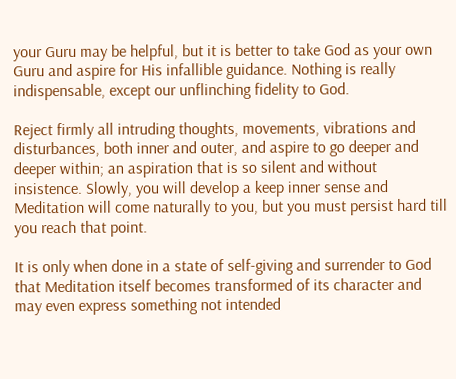your Guru may be helpful, but it is better to take God as your own Guru and aspire for His infallible guidance. Nothing is really indispensable, except our unflinching fidelity to God.

Reject firmly all intruding thoughts, movements, vibrations and disturbances, both inner and outer, and aspire to go deeper and deeper within; an aspiration that is so silent and without insistence. Slowly, you will develop a keep inner sense and Meditation will come naturally to you, but you must persist hard till you reach that point.

It is only when done in a state of self-giving and surrender to God that Meditation itself becomes transformed of its character and may even express something not intended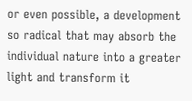or even possible, a development so radical that may absorb the individual nature into a greater light and transform it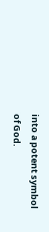into a potent symbol of God.